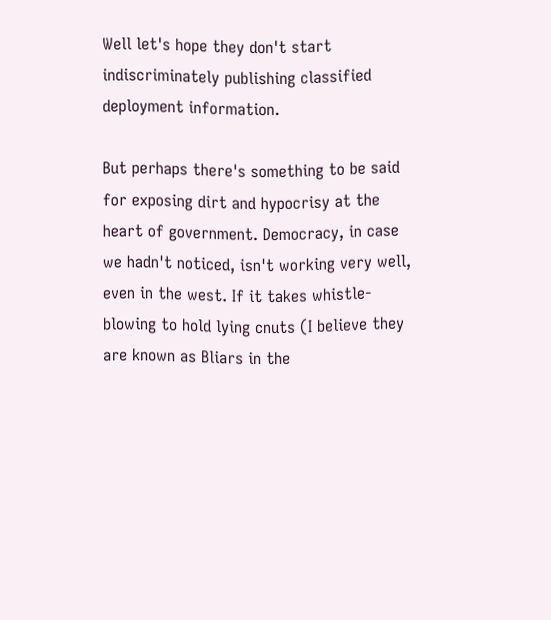Well let's hope they don't start indiscriminately publishing classified deployment information.

But perhaps there's something to be said for exposing dirt and hypocrisy at the heart of government. Democracy, in case we hadn't noticed, isn't working very well, even in the west. If it takes whistle-blowing to hold lying cnuts (I believe they are known as Bliars in the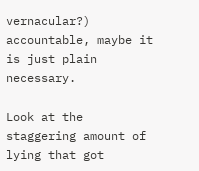vernacular?) accountable, maybe it is just plain necessary.

Look at the staggering amount of lying that got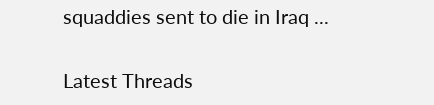squaddies sent to die in Iraq ...

Latest Threads